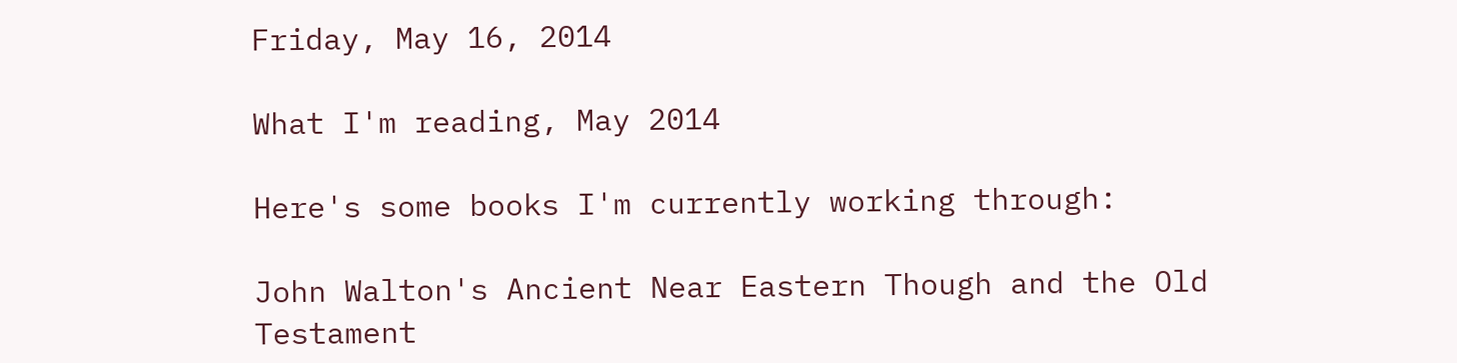Friday, May 16, 2014

What I'm reading, May 2014

Here's some books I'm currently working through:

John Walton's Ancient Near Eastern Though and the Old Testament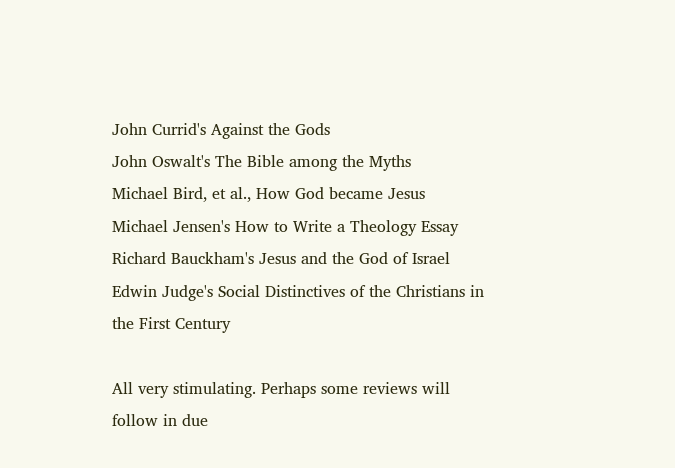John Currid's Against the Gods
John Oswalt's The Bible among the Myths
Michael Bird, et al., How God became Jesus
Michael Jensen's How to Write a Theology Essay
Richard Bauckham's Jesus and the God of Israel
Edwin Judge's Social Distinctives of the Christians in the First Century

All very stimulating. Perhaps some reviews will follow in due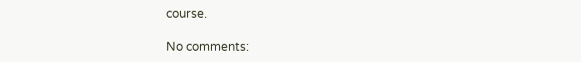course.

No comments: